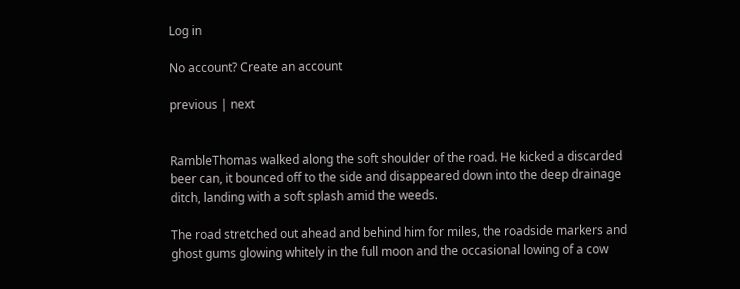Log in

No account? Create an account

previous | next


RambleThomas walked along the soft shoulder of the road. He kicked a discarded beer can, it bounced off to the side and disappeared down into the deep drainage ditch, landing with a soft splash amid the weeds.

The road stretched out ahead and behind him for miles, the roadside markers and ghost gums glowing whitely in the full moon and the occasional lowing of a cow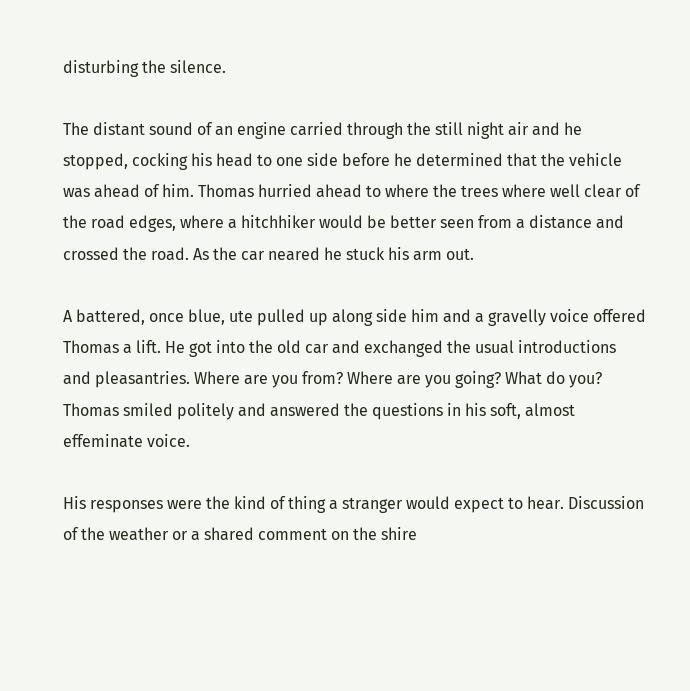disturbing the silence.

The distant sound of an engine carried through the still night air and he stopped, cocking his head to one side before he determined that the vehicle was ahead of him. Thomas hurried ahead to where the trees where well clear of the road edges, where a hitchhiker would be better seen from a distance and crossed the road. As the car neared he stuck his arm out.

A battered, once blue, ute pulled up along side him and a gravelly voice offered Thomas a lift. He got into the old car and exchanged the usual introductions and pleasantries. Where are you from? Where are you going? What do you? Thomas smiled politely and answered the questions in his soft, almost effeminate voice.

His responses were the kind of thing a stranger would expect to hear. Discussion of the weather or a shared comment on the shire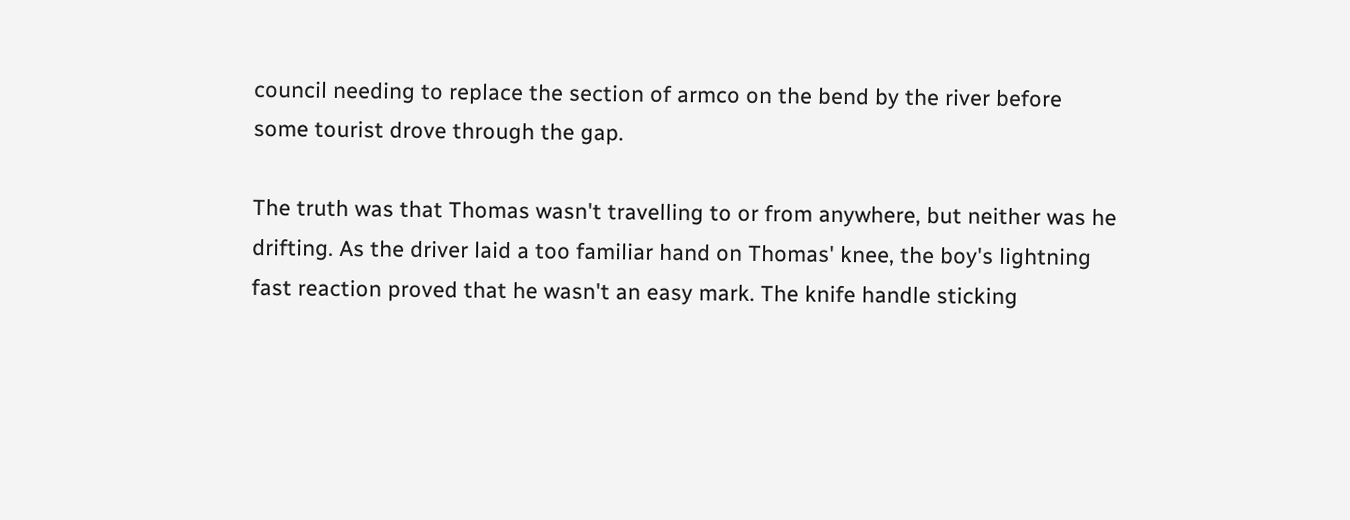council needing to replace the section of armco on the bend by the river before some tourist drove through the gap.

The truth was that Thomas wasn't travelling to or from anywhere, but neither was he drifting. As the driver laid a too familiar hand on Thomas' knee, the boy's lightning fast reaction proved that he wasn't an easy mark. The knife handle sticking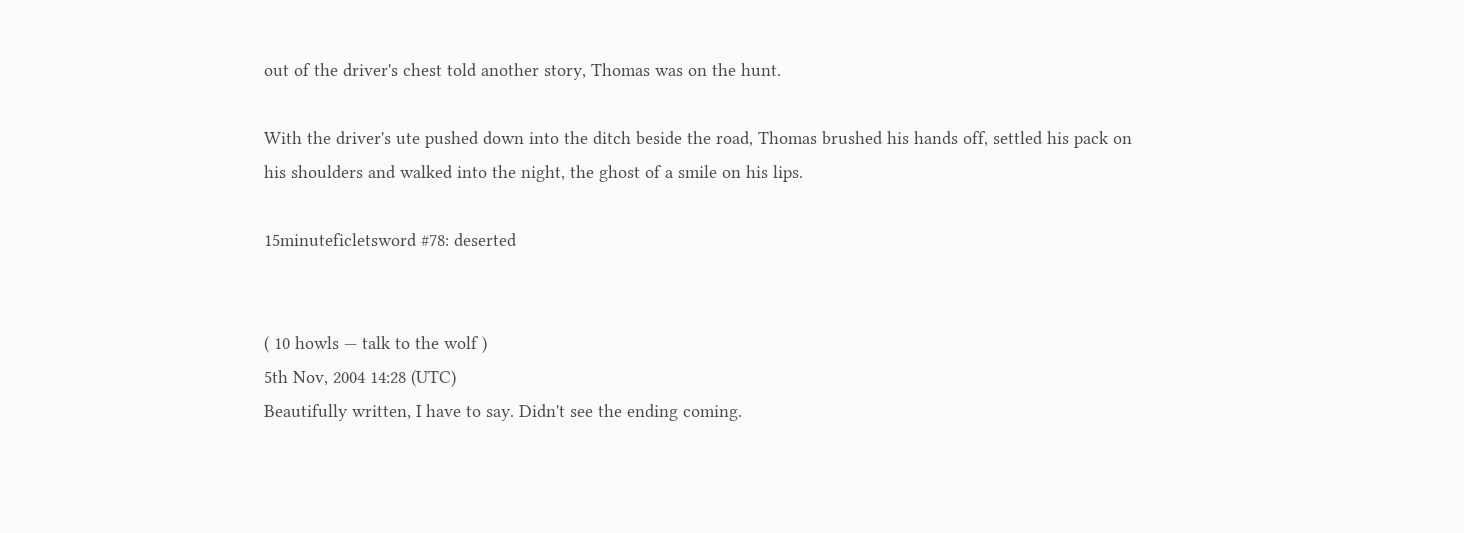out of the driver's chest told another story, Thomas was on the hunt.

With the driver's ute pushed down into the ditch beside the road, Thomas brushed his hands off, settled his pack on his shoulders and walked into the night, the ghost of a smile on his lips.

15minuteficletsword #78: deserted


( 10 howls — talk to the wolf )
5th Nov, 2004 14:28 (UTC)
Beautifully written, I have to say. Didn't see the ending coming.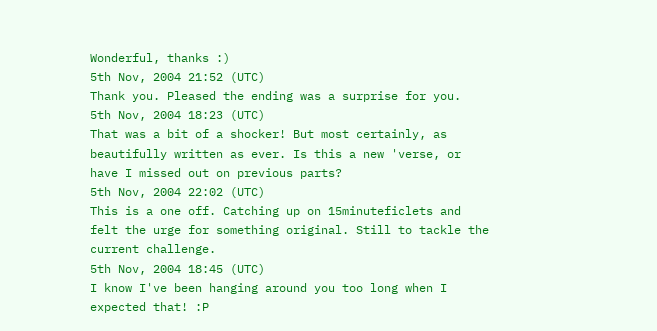Wonderful, thanks :)
5th Nov, 2004 21:52 (UTC)
Thank you. Pleased the ending was a surprise for you.
5th Nov, 2004 18:23 (UTC)
That was a bit of a shocker! But most certainly, as beautifully written as ever. Is this a new 'verse, or have I missed out on previous parts?
5th Nov, 2004 22:02 (UTC)
This is a one off. Catching up on 15minuteficlets and felt the urge for something original. Still to tackle the current challenge.
5th Nov, 2004 18:45 (UTC)
I know I've been hanging around you too long when I expected that! :P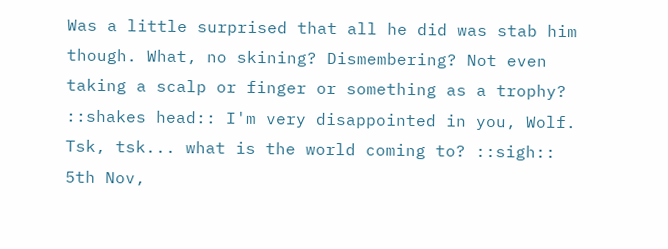Was a little surprised that all he did was stab him though. What, no skining? Dismembering? Not even taking a scalp or finger or something as a trophy? ::shakes head:: I'm very disappointed in you, Wolf. Tsk, tsk... what is the world coming to? ::sigh::
5th Nov,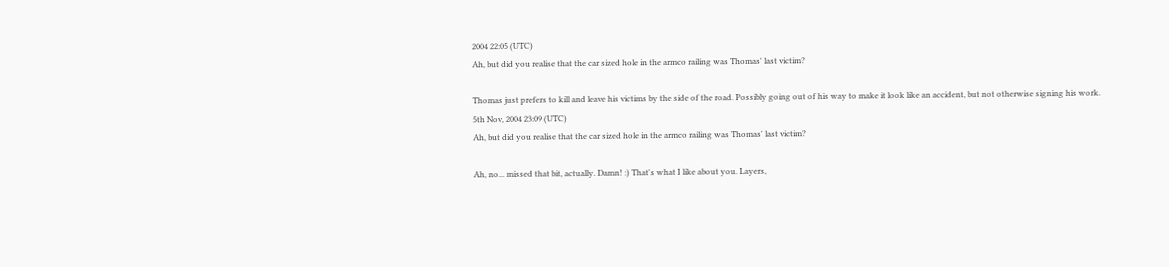2004 22:05 (UTC)
Ah, but did you realise that the car sized hole in the armco railing was Thomas' last victim?

Thomas just prefers to kill and leave his victims by the side of the road. Possibly going out of his way to make it look like an accident, but not otherwise signing his work.
5th Nov, 2004 23:09 (UTC)
Ah, but did you realise that the car sized hole in the armco railing was Thomas' last victim?

Ah, no... missed that bit, actually. Damn! :) That's what I like about you. Layers,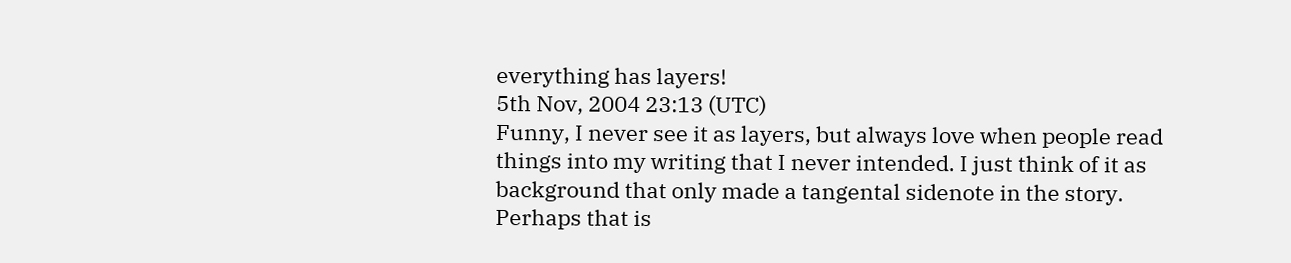everything has layers!
5th Nov, 2004 23:13 (UTC)
Funny, I never see it as layers, but always love when people read things into my writing that I never intended. I just think of it as background that only made a tangental sidenote in the story. Perhaps that is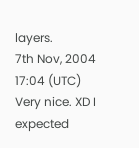layers.
7th Nov, 2004 17:04 (UTC)
Very nice. XD I expected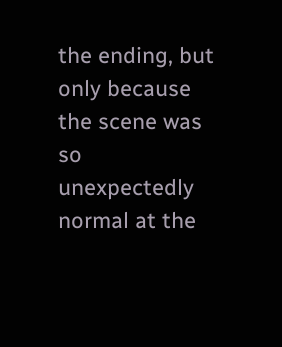the ending, but only because the scene was so unexpectedly normal at the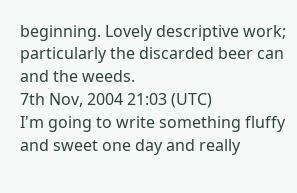beginning. Lovely descriptive work; particularly the discarded beer can and the weeds.
7th Nov, 2004 21:03 (UTC)
I'm going to write something fluffy and sweet one day and really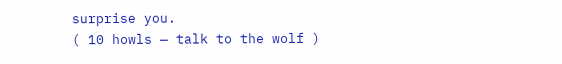surprise you.
( 10 howls — talk to the wolf )